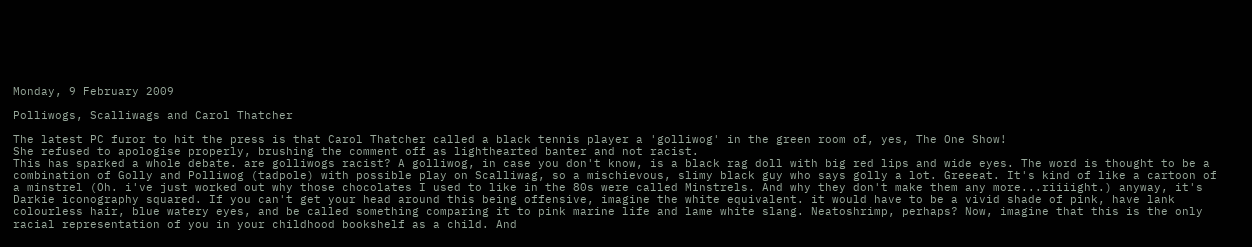Monday, 9 February 2009

Polliwogs, Scalliwags and Carol Thatcher

The latest PC furor to hit the press is that Carol Thatcher called a black tennis player a 'golliwog' in the green room of, yes, The One Show!
She refused to apologise properly, brushing the comment off as lighthearted banter and not racist.
This has sparked a whole debate. are golliwogs racist? A golliwog, in case you don't know, is a black rag doll with big red lips and wide eyes. The word is thought to be a combination of Golly and Polliwog (tadpole) with possible play on Scalliwag, so a mischievous, slimy black guy who says golly a lot. Greeeat. It's kind of like a cartoon of a minstrel (Oh. i've just worked out why those chocolates I used to like in the 80s were called Minstrels. And why they don't make them any more...riiiight.) anyway, it's Darkie iconography squared. If you can't get your head around this being offensive, imagine the white equivalent. it would have to be a vivid shade of pink, have lank colourless hair, blue watery eyes, and be called something comparing it to pink marine life and lame white slang. Neatoshrimp, perhaps? Now, imagine that this is the only racial representation of you in your childhood bookshelf as a child. And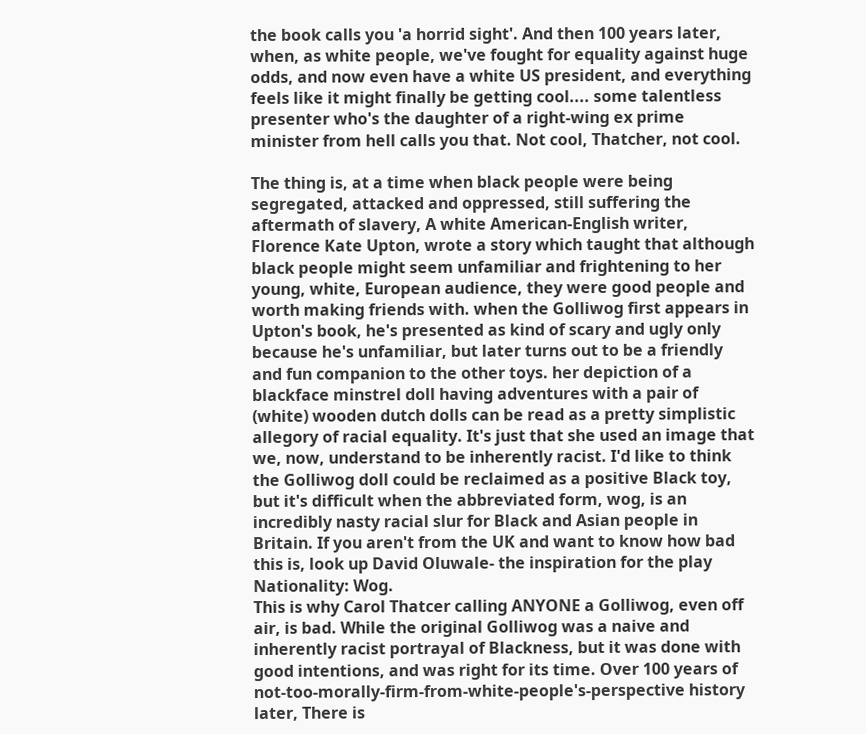the book calls you 'a horrid sight'. And then 100 years later, when, as white people, we've fought for equality against huge odds, and now even have a white US president, and everything feels like it might finally be getting cool.... some talentless presenter who's the daughter of a right-wing ex prime minister from hell calls you that. Not cool, Thatcher, not cool.

The thing is, at a time when black people were being segregated, attacked and oppressed, still suffering the aftermath of slavery, A white American-English writer, Florence Kate Upton, wrote a story which taught that although black people might seem unfamiliar and frightening to her young, white, European audience, they were good people and worth making friends with. when the Golliwog first appears in Upton's book, he's presented as kind of scary and ugly only because he's unfamiliar, but later turns out to be a friendly and fun companion to the other toys. her depiction of a blackface minstrel doll having adventures with a pair of (white) wooden dutch dolls can be read as a pretty simplistic allegory of racial equality. It's just that she used an image that we, now, understand to be inherently racist. I'd like to think the Golliwog doll could be reclaimed as a positive Black toy, but it's difficult when the abbreviated form, wog, is an incredibly nasty racial slur for Black and Asian people in Britain. If you aren't from the UK and want to know how bad this is, look up David Oluwale- the inspiration for the play Nationality: Wog.
This is why Carol Thatcer calling ANYONE a Golliwog, even off air, is bad. While the original Golliwog was a naive and inherently racist portrayal of Blackness, but it was done with good intentions, and was right for its time. Over 100 years of not-too-morally-firm-from-white-people's-perspective history later, There is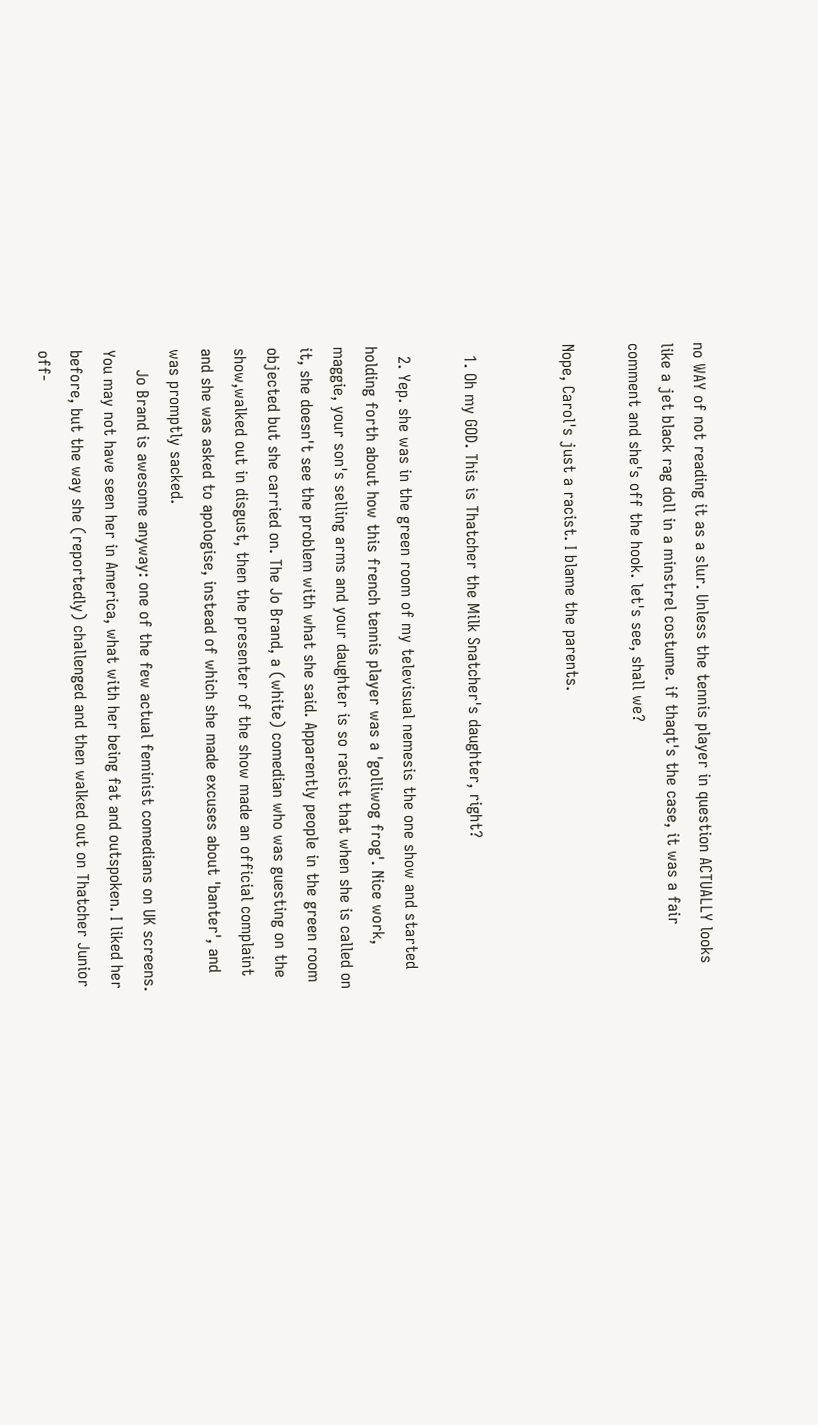no WAY of not reading it as a slur. Unless the tennis player in question ACTUALLY looks like a jet black rag doll in a minstrel costume. if thaqt's the case, it was a fair comment and she's off the hook. let's see, shall we?

Nope, Carol's just a racist. I blame the parents.


  1. Oh my GOD. This is Thatcher the Milk Snatcher's daughter, right?

  2. Yep. she was in the green room of my televisual nemesis the one show and started holding forth about how this french tennis player was a 'golliwog frog'. Nice work, maggie, your son's selling arms and your daughter is so racist that when she is called on it, she doesn't see the problem with what she said. Apparently people in the green room objected but she carried on. The Jo Brand, a (white) comedian who was guesting on the show,walked out in disgust, then the presenter of the show made an official complaint and she was asked to apologise, instead of which she made excuses about 'banter', and was promptly sacked.
    Jo Brand is awesome anyway: one of the few actual feminist comedians on UK screens. You may not have seen her in America, what with her being fat and outspoken. I liked her before, but the way she (reportedly) challenged and then walked out on Thatcher Junior off-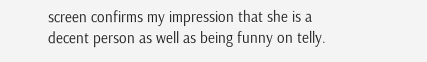screen confirms my impression that she is a decent person as well as being funny on telly.